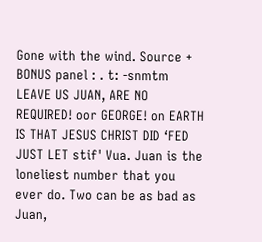Gone with the wind. Source + BONUS panel : . t: -snmtm LEAVE US JUAN, ARE NO REQUIRED! oor GEORGE! on EARTH IS THAT JESUS CHRIST DID ‘FED JUST LET stif' Vua. Juan is the loneliest number that you ever do. Two can be as bad as Juan,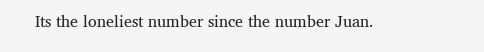Its the loneliest number since the number Juan.